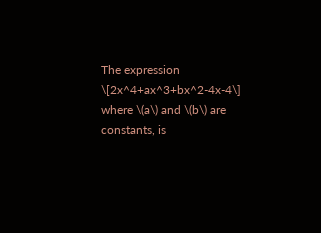The expression \[2x^4+ax^3+bx^2-4x-4\] where \(a\) and \(b\) are constants, is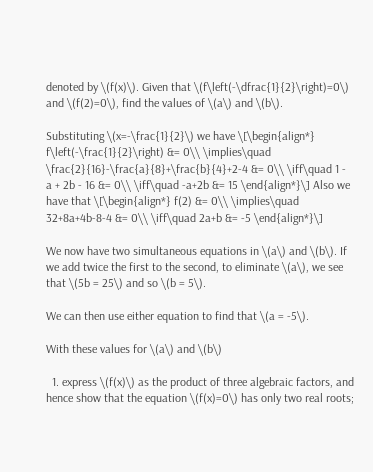denoted by \(f(x)\). Given that \(f\left(-\dfrac{1}{2}\right)=0\) and \(f(2)=0\), find the values of \(a\) and \(b\).

Substituting \(x=-\frac{1}{2}\) we have \[\begin{align*} f\left(-\frac{1}{2}\right) &= 0\\ \implies\quad \frac{2}{16}-\frac{a}{8}+\frac{b}{4}+2-4 &= 0\\ \iff\quad 1 - a + 2b - 16 &= 0\\ \iff\quad -a+2b &= 15 \end{align*}\] Also we have that \[\begin{align*} f(2) &= 0\\ \implies\quad 32+8a+4b-8-4 &= 0\\ \iff\quad 2a+b &= -5 \end{align*}\]

We now have two simultaneous equations in \(a\) and \(b\). If we add twice the first to the second, to eliminate \(a\), we see that \(5b = 25\) and so \(b = 5\).

We can then use either equation to find that \(a = -5\).

With these values for \(a\) and \(b\)

  1. express \(f(x)\) as the product of three algebraic factors, and hence show that the equation \(f(x)=0\) has only two real roots;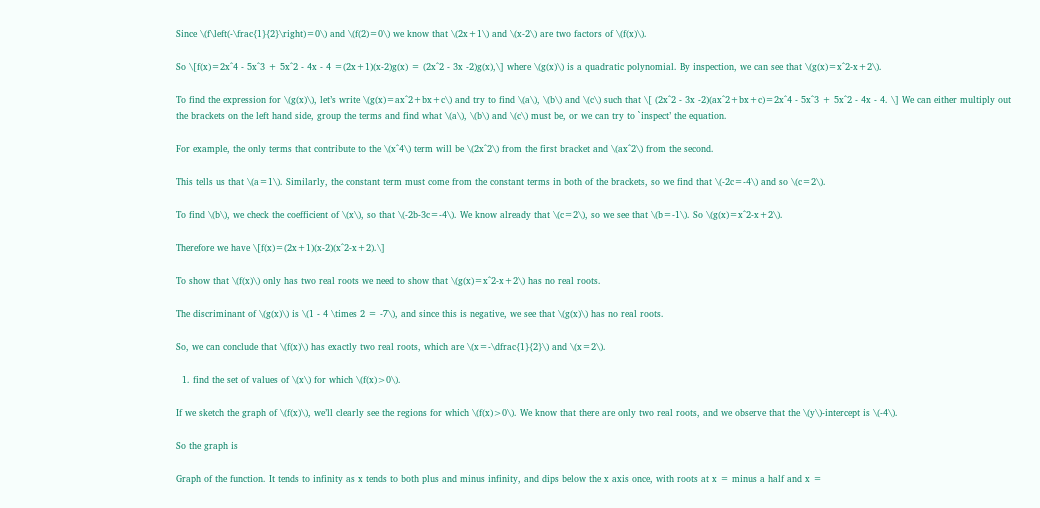Since \(f\left(-\frac{1}{2}\right)=0\) and \(f(2)=0\) we know that \(2x+1\) and \(x-2\) are two factors of \(f(x)\).

So \[f(x)=2x^4 - 5x^3 + 5x^2 - 4x - 4 =(2x+1)(x-2)g(x) = (2x^2 - 3x -2)g(x),\] where \(g(x)\) is a quadratic polynomial. By inspection, we can see that \(g(x)=x^2-x+2\).

To find the expression for \(g(x)\), let’s write \(g(x)=ax^2+bx+c\) and try to find \(a\), \(b\) and \(c\) such that \[ (2x^2 - 3x -2)(ax^2+bx+c)=2x^4 - 5x^3 + 5x^2 - 4x - 4. \] We can either multiply out the brackets on the left hand side, group the terms and find what \(a\), \(b\) and \(c\) must be, or we can try to `inspect’ the equation.

For example, the only terms that contribute to the \(x^4\) term will be \(2x^2\) from the first bracket and \(ax^2\) from the second.

This tells us that \(a=1\). Similarly, the constant term must come from the constant terms in both of the brackets, so we find that \(-2c=-4\) and so \(c=2\).

To find \(b\), we check the coefficient of \(x\), so that \(-2b-3c=-4\). We know already that \(c=2\), so we see that \(b=-1\). So \(g(x)=x^2-x+2\).

Therefore we have \[f(x)=(2x+1)(x-2)(x^2-x+2).\]

To show that \(f(x)\) only has two real roots we need to show that \(g(x)=x^2-x+2\) has no real roots.

The discriminant of \(g(x)\) is \(1 - 4 \times 2 = -7\), and since this is negative, we see that \(g(x)\) has no real roots.

So, we can conclude that \(f(x)\) has exactly two real roots, which are \(x=-\dfrac{1}{2}\) and \(x=2\).

  1. find the set of values of \(x\) for which \(f(x)>0\).

If we sketch the graph of \(f(x)\), we’ll clearly see the regions for which \(f(x)>0\). We know that there are only two real roots, and we observe that the \(y\)-intercept is \(-4\).

So the graph is

Graph of the function. It tends to infinity as x tends to both plus and minus infinity, and dips below the x axis once, with roots at x = minus a half and x =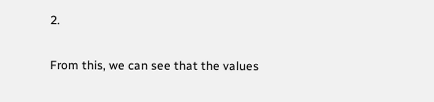2.

From this, we can see that the values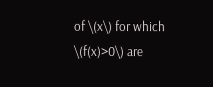of \(x\) for which \(f(x)>0\) are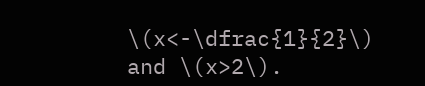\(x<-\dfrac{1}{2}\) and \(x>2\).